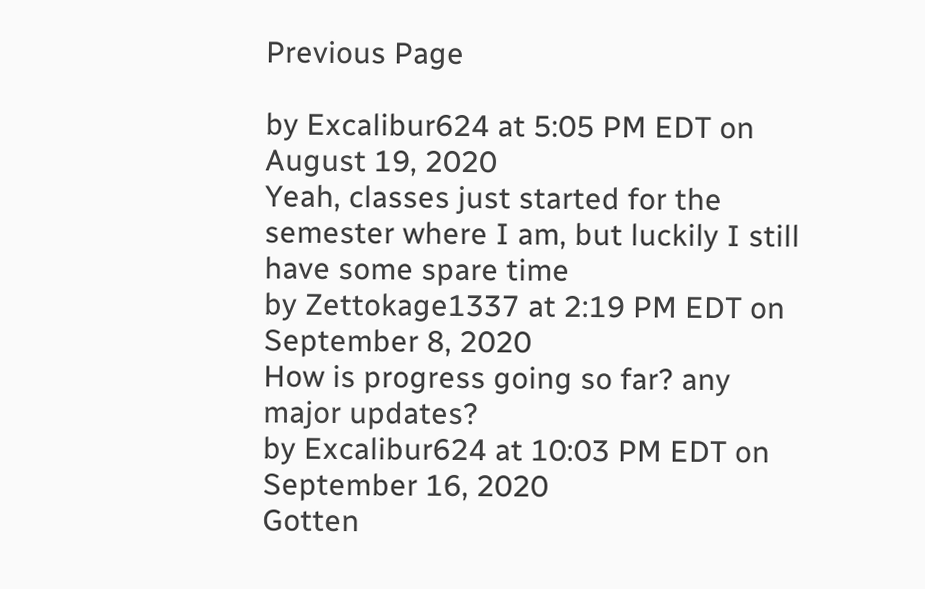Previous Page

by Excalibur624 at 5:05 PM EDT on August 19, 2020
Yeah, classes just started for the semester where I am, but luckily I still have some spare time
by Zettokage1337 at 2:19 PM EDT on September 8, 2020
How is progress going so far? any major updates?
by Excalibur624 at 10:03 PM EDT on September 16, 2020
Gotten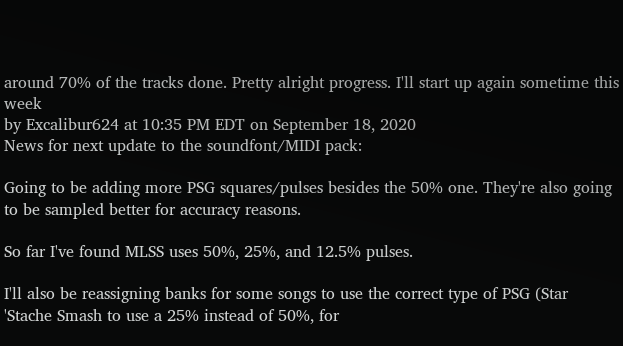around 70% of the tracks done. Pretty alright progress. I'll start up again sometime this week
by Excalibur624 at 10:35 PM EDT on September 18, 2020
News for next update to the soundfont/MIDI pack:

Going to be adding more PSG squares/pulses besides the 50% one. They're also going to be sampled better for accuracy reasons.

So far I've found MLSS uses 50%, 25%, and 12.5% pulses.

I'll also be reassigning banks for some songs to use the correct type of PSG (Star 'Stache Smash to use a 25% instead of 50%, for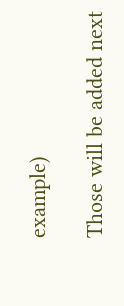example)

Those will be added next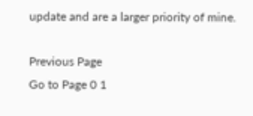update and are a larger priority of mine.

Previous Page
Go to Page 0 1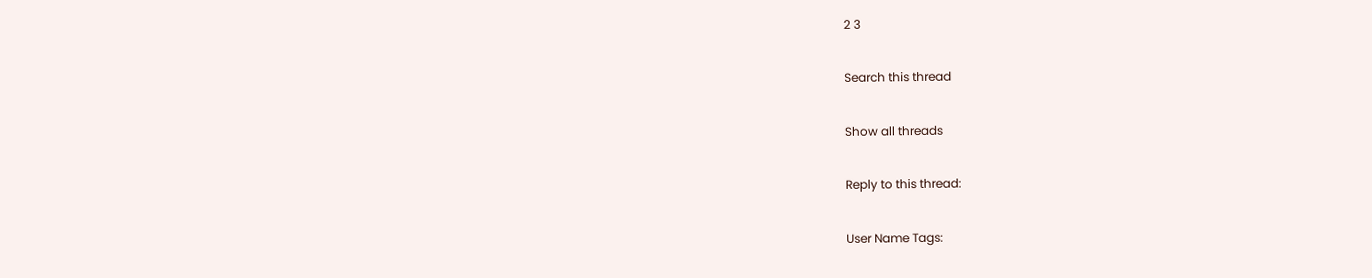2 3

Search this thread

Show all threads

Reply to this thread:

User Name Tags: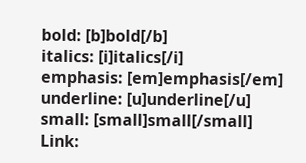bold: [b]bold[/b]
italics: [i]italics[/i]
emphasis: [em]emphasis[/em]
underline: [u]underline[/u]
small: [small]small[/small]
Link: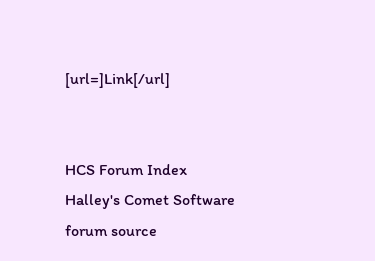[url=]Link[/url]


HCS Forum Index
Halley's Comet Software
forum source